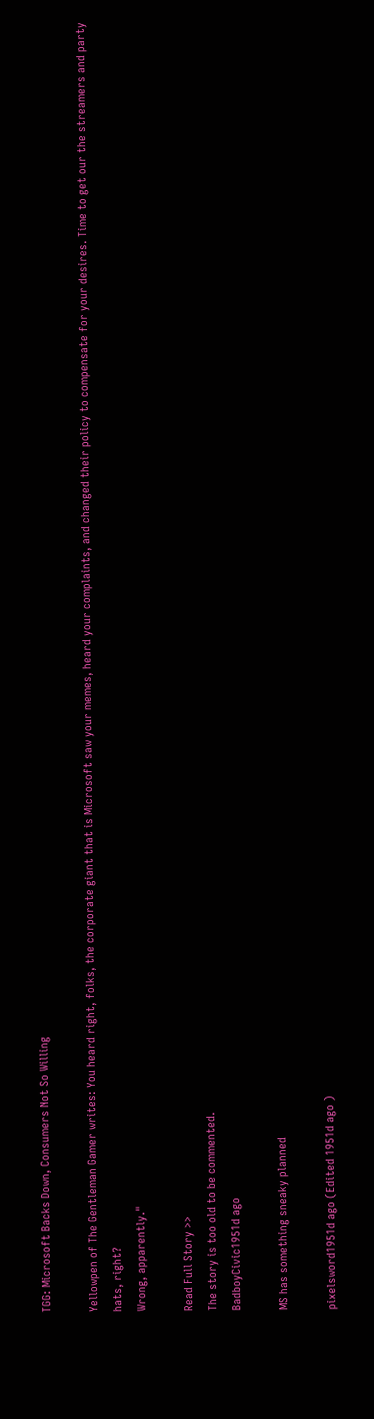TGG: Microsoft Backs Down, Consumers Not So Willing

Yellowpen of The Gentleman Gamer writes: You heard right, folks, the corporate giant that is Microsoft saw your memes, heard your complaints, and changed their policy to compensate for your desires. Time to get our the streamers and party hats, right?
Wrong, apparently."

Read Full Story >>
The story is too old to be commented.
BadboyCivic1951d ago

MS has something sneaky planned

pixelsword1951d ago (Edited 1951d ago )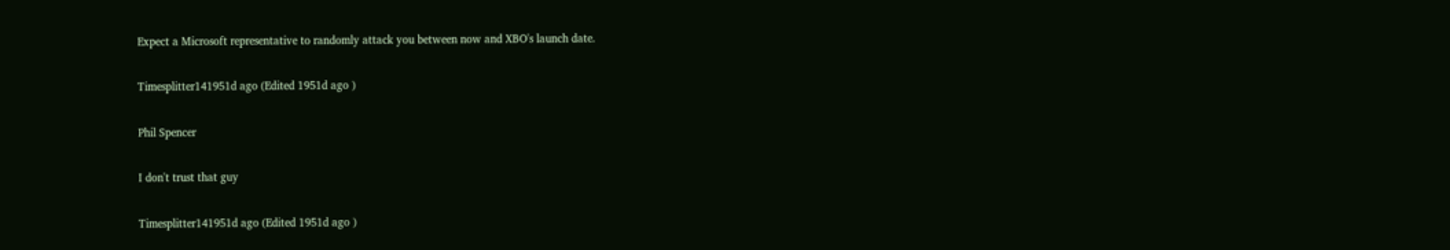Expect a Microsoft representative to randomly attack you between now and XBO's launch date.

Timesplitter141951d ago (Edited 1951d ago )

Phil Spencer

I don't trust that guy

Timesplitter141951d ago (Edited 1951d ago )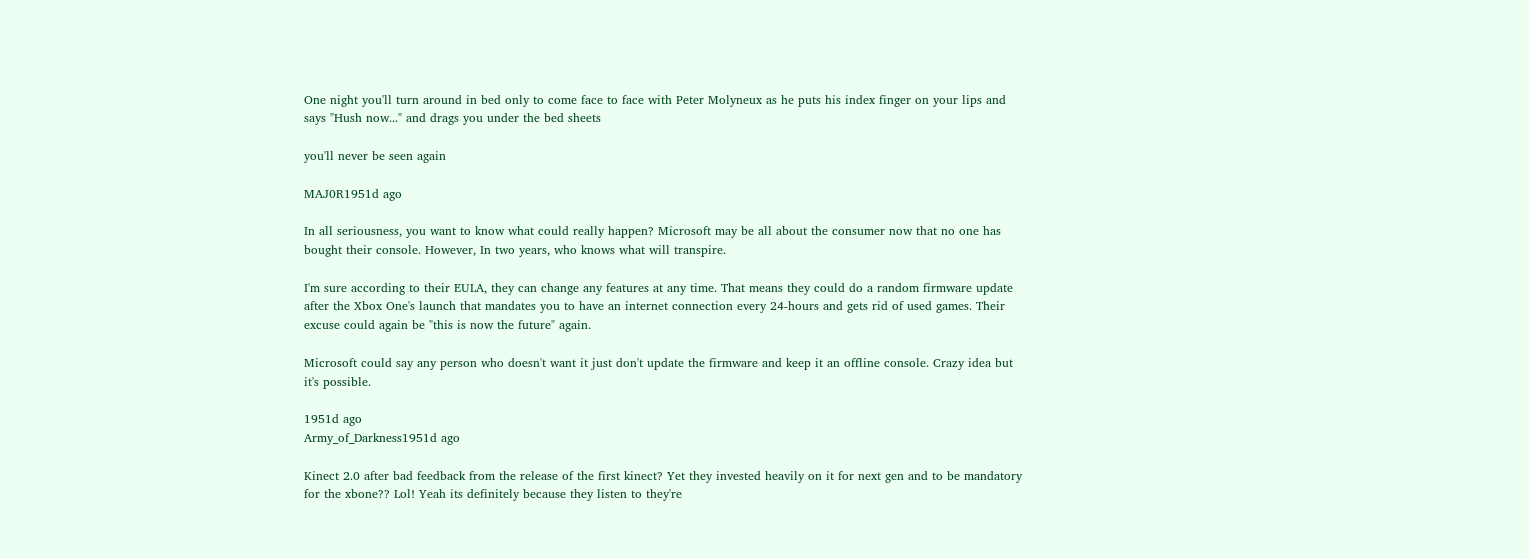One night you'll turn around in bed only to come face to face with Peter Molyneux as he puts his index finger on your lips and says "Hush now..." and drags you under the bed sheets

you'll never be seen again

MAJ0R1951d ago

In all seriousness, you want to know what could really happen? Microsoft may be all about the consumer now that no one has bought their console. However, In two years, who knows what will transpire.

I'm sure according to their EULA, they can change any features at any time. That means they could do a random firmware update after the Xbox One's launch that mandates you to have an internet connection every 24-hours and gets rid of used games. Their excuse could again be "this is now the future" again.

Microsoft could say any person who doesn't want it just don't update the firmware and keep it an offline console. Crazy idea but it's possible.

1951d ago
Army_of_Darkness1951d ago

Kinect 2.0 after bad feedback from the release of the first kinect? Yet they invested heavily on it for next gen and to be mandatory for the xbone?? Lol! Yeah its definitely because they listen to they're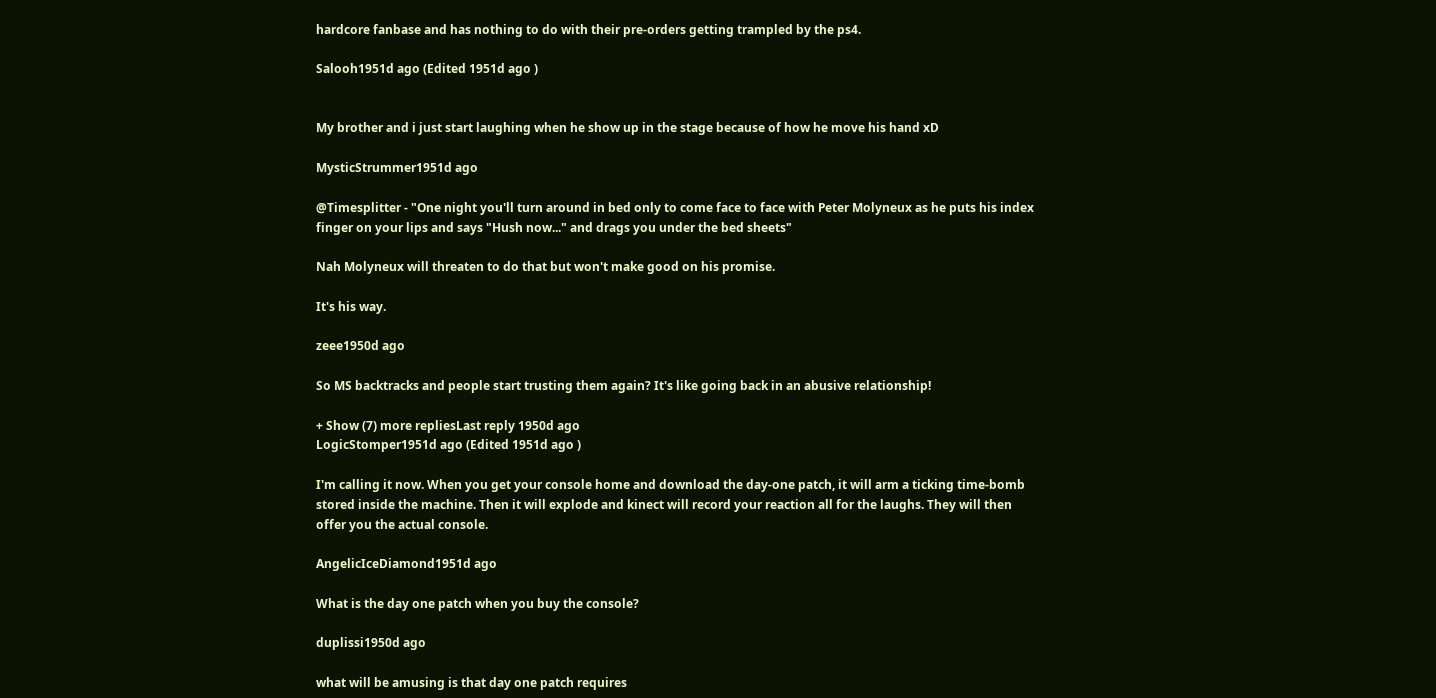hardcore fanbase and has nothing to do with their pre-orders getting trampled by the ps4.

Salooh1951d ago (Edited 1951d ago )


My brother and i just start laughing when he show up in the stage because of how he move his hand xD

MysticStrummer1951d ago

@Timesplitter - "One night you'll turn around in bed only to come face to face with Peter Molyneux as he puts his index finger on your lips and says "Hush now..." and drags you under the bed sheets"

Nah Molyneux will threaten to do that but won't make good on his promise.

It's his way.

zeee1950d ago

So MS backtracks and people start trusting them again? It's like going back in an abusive relationship!

+ Show (7) more repliesLast reply 1950d ago
LogicStomper1951d ago (Edited 1951d ago )

I'm calling it now. When you get your console home and download the day-one patch, it will arm a ticking time-bomb stored inside the machine. Then it will explode and kinect will record your reaction all for the laughs. They will then offer you the actual console.

AngelicIceDiamond1951d ago

What is the day one patch when you buy the console?

duplissi1950d ago

what will be amusing is that day one patch requires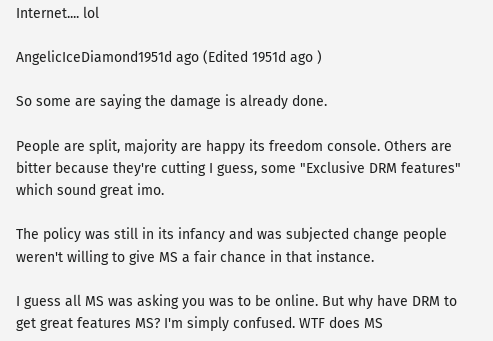Internet.... lol

AngelicIceDiamond1951d ago (Edited 1951d ago )

So some are saying the damage is already done.

People are split, majority are happy its freedom console. Others are bitter because they're cutting I guess, some "Exclusive DRM features" which sound great imo.

The policy was still in its infancy and was subjected change people weren't willing to give MS a fair chance in that instance.

I guess all MS was asking you was to be online. But why have DRM to get great features MS? I'm simply confused. WTF does MS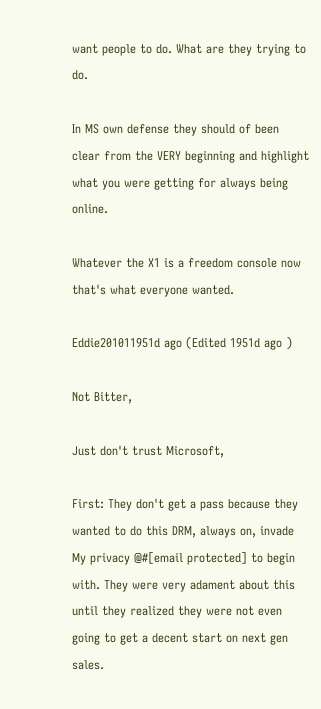want people to do. What are they trying to do.

In MS own defense they should of been clear from the VERY beginning and highlight what you were getting for always being online.

Whatever the X1 is a freedom console now that's what everyone wanted.

Eddie201011951d ago (Edited 1951d ago )

Not Bitter,

Just don't trust Microsoft,

First: They don't get a pass because they wanted to do this DRM, always on, invade My privacy @#[email protected] to begin with. They were very adament about this until they realized they were not even going to get a decent start on next gen sales.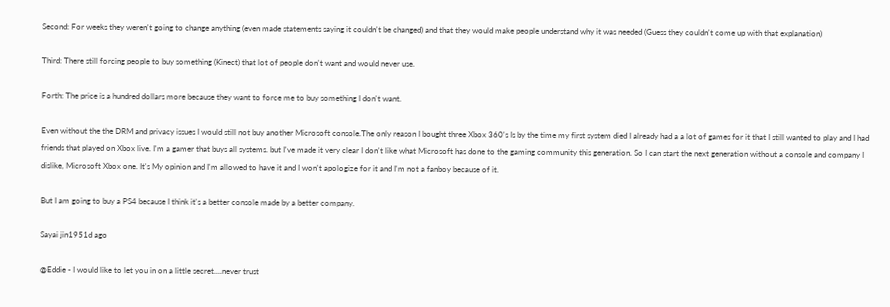Second: For weeks they weren't going to change anything (even made statements saying it couldn't be changed) and that they would make people understand why it was needed (Guess they couldn't come up with that explanation)

Third: There still forcing people to buy something (Kinect) that lot of people don't want and would never use.

Forth: The price is a hundred dollars more because they want to force me to buy something I don't want.

Even without the the DRM and privacy issues I would still not buy another Microsoft console.The only reason I bought three Xbox 360's Is by the time my first system died I already had a a lot of games for it that I still wanted to play and I had friends that played on Xbox live. I'm a gamer that buys all systems. but I've made it very clear I don't like what Microsoft has done to the gaming community this generation. So I can start the next generation without a console and company I dislike, Microsoft Xbox one. It's My opinion and I'm allowed to have it and I won't apologize for it and I'm not a fanboy because of it.

But I am going to buy a PS4 because I think it's a better console made by a better company.

Sayai jin1951d ago

@Eddie - I would like to let you in on a little secret....never trust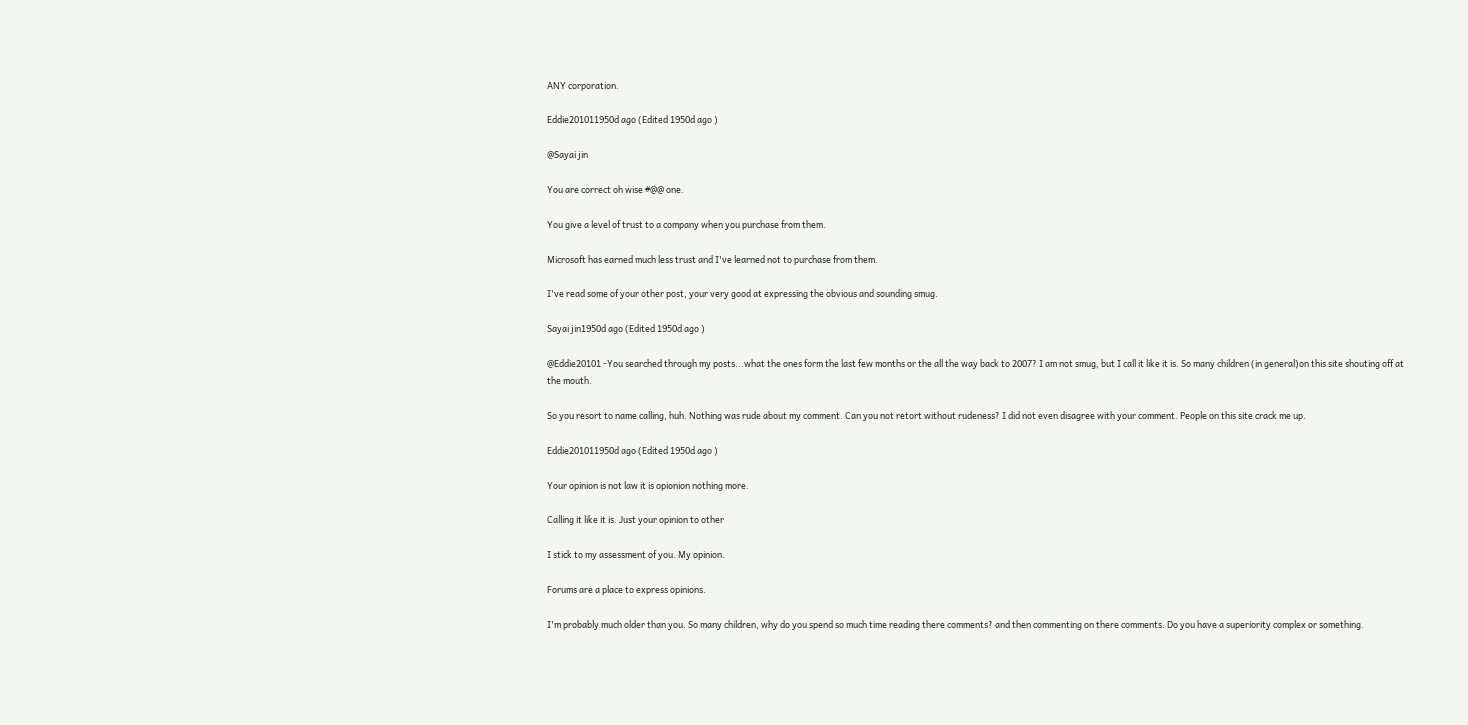ANY corporation.

Eddie201011950d ago (Edited 1950d ago )

@Sayai jin

You are correct oh wise #@@ one.

You give a level of trust to a company when you purchase from them.

Microsoft has earned much less trust and I've learned not to purchase from them.

I've read some of your other post, your very good at expressing the obvious and sounding smug.

Sayai jin1950d ago (Edited 1950d ago )

@Eddie20101 -You searched through my posts...what the ones form the last few months or the all the way back to 2007? I am not smug, but I call it like it is. So many children (in general)on this site shouting off at the mouth.

So you resort to name calling, huh. Nothing was rude about my comment. Can you not retort without rudeness? I did not even disagree with your comment. People on this site crack me up.

Eddie201011950d ago (Edited 1950d ago )

Your opinion is not law it is opionion nothing more.

Calling it like it is. Just your opinion to other

I stick to my assessment of you. My opinion.

Forums are a place to express opinions.

I'm probably much older than you. So many children, why do you spend so much time reading there comments? and then commenting on there comments. Do you have a superiority complex or something.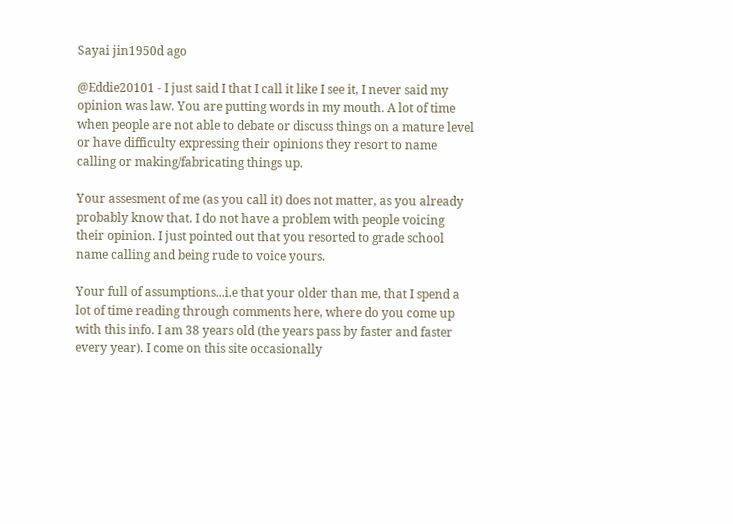Sayai jin1950d ago

@Eddie20101 - I just said I that I call it like I see it, I never said my opinion was law. You are putting words in my mouth. A lot of time when people are not able to debate or discuss things on a mature level or have difficulty expressing their opinions they resort to name calling or making/fabricating things up.

Your assesment of me (as you call it) does not matter, as you already probably know that. I do not have a problem with people voicing their opinion. I just pointed out that you resorted to grade school name calling and being rude to voice yours.

Your full of assumptions...i.e that your older than me, that I spend a lot of time reading through comments here, where do you come up with this info. I am 38 years old (the years pass by faster and faster every year). I come on this site occasionally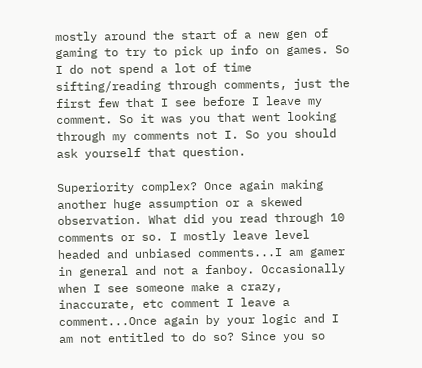mostly around the start of a new gen of gaming to try to pick up info on games. So I do not spend a lot of time sifting/reading through comments, just the first few that I see before I leave my comment. So it was you that went looking through my comments not I. So you should ask yourself that question.

Superiority complex? Once again making another huge assumption or a skewed observation. What did you read through 10 comments or so. I mostly leave level headed and unbiased comments...I am gamer in general and not a fanboy. Occasionally when I see someone make a crazy, inaccurate, etc comment I leave a comment...Once again by your logic and I am not entitled to do so? Since you so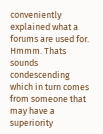conveniently explained what a forums are used for. Hmmm. Thats sounds condescending which in turn comes from someone that may have a superiority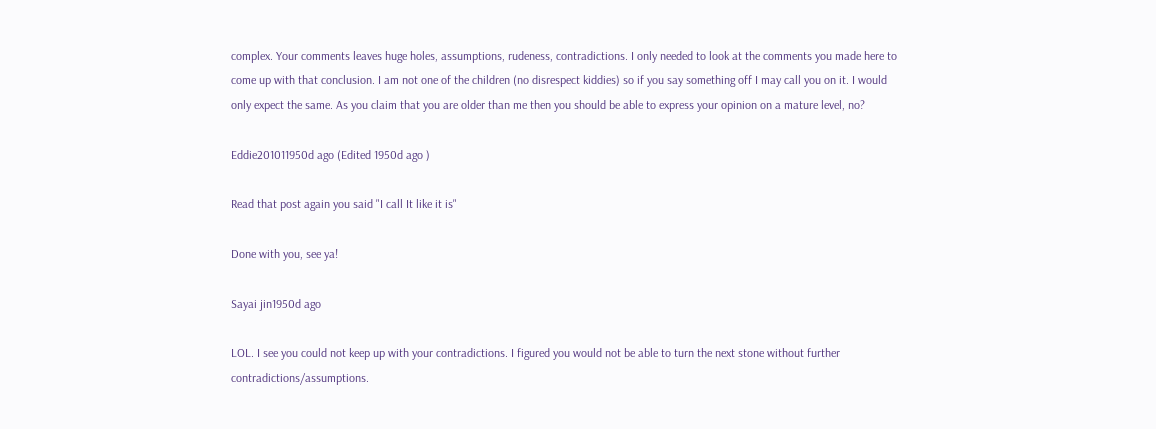complex. Your comments leaves huge holes, assumptions, rudeness, contradictions. I only needed to look at the comments you made here to come up with that conclusion. I am not one of the children (no disrespect kiddies) so if you say something off I may call you on it. I would only expect the same. As you claim that you are older than me then you should be able to express your opinion on a mature level, no?

Eddie201011950d ago (Edited 1950d ago )

Read that post again you said "I call It like it is"

Done with you, see ya!

Sayai jin1950d ago

LOL. I see you could not keep up with your contradictions. I figured you would not be able to turn the next stone without further contradictions/assumptions.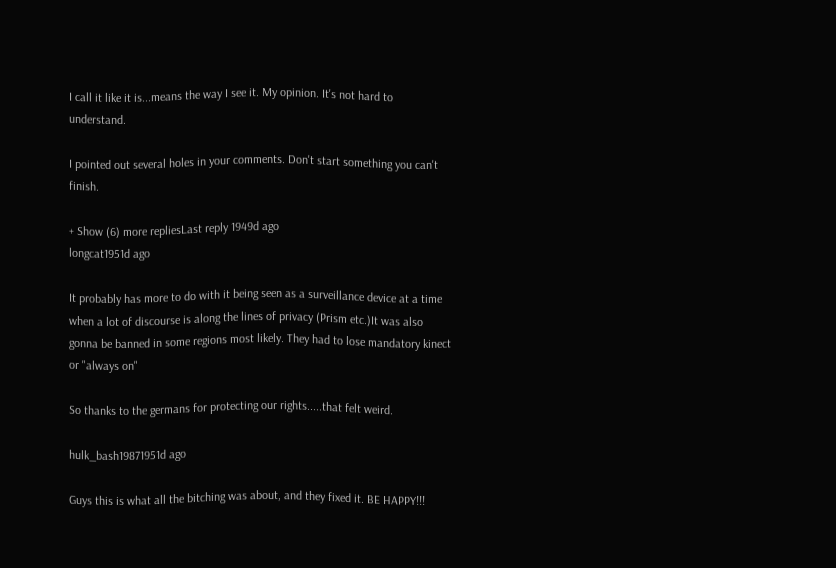I call it like it is...means the way I see it. My opinion. It's not hard to understand.

I pointed out several holes in your comments. Don't start something you can't finish.

+ Show (6) more repliesLast reply 1949d ago
longcat1951d ago

It probably has more to do with it being seen as a surveillance device at a time when a lot of discourse is along the lines of privacy (Prism etc.)It was also gonna be banned in some regions most likely. They had to lose mandatory kinect or "always on"

So thanks to the germans for protecting our rights.....that felt weird.

hulk_bash19871951d ago

Guys this is what all the bitching was about, and they fixed it. BE HAPPY!!!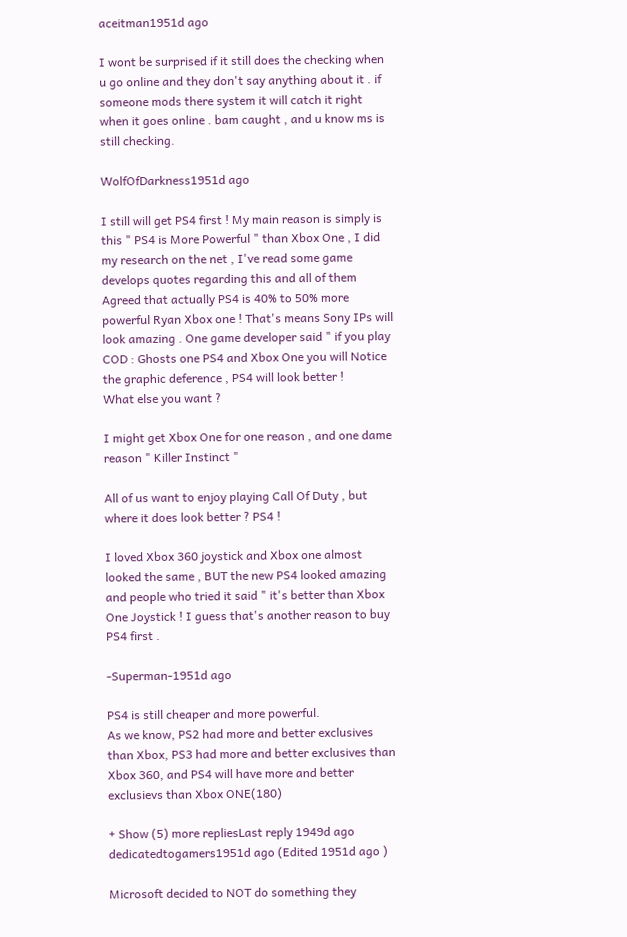aceitman1951d ago

I wont be surprised if it still does the checking when u go online and they don't say anything about it . if someone mods there system it will catch it right when it goes online . bam caught , and u know ms is still checking.

WolfOfDarkness1951d ago

I still will get PS4 first ! My main reason is simply is this " PS4 is More Powerful " than Xbox One , I did my research on the net , I've read some game develops quotes regarding this and all of them Agreed that actually PS4 is 40% to 50% more powerful Ryan Xbox one ! That's means Sony IPs will look amazing . One game developer said " if you play COD : Ghosts one PS4 and Xbox One you will Notice the graphic deference , PS4 will look better !
What else you want ?

I might get Xbox One for one reason , and one dame reason " Killer Instinct "

All of us want to enjoy playing Call Of Duty , but where it does look better ? PS4 !

I loved Xbox 360 joystick and Xbox one almost looked the same , BUT the new PS4 looked amazing and people who tried it said " it's better than Xbox One Joystick ! I guess that's another reason to buy PS4 first .

-Superman-1951d ago

PS4 is still cheaper and more powerful.
As we know, PS2 had more and better exclusives than Xbox, PS3 had more and better exclusives than Xbox 360, and PS4 will have more and better exclusievs than Xbox ONE(180)

+ Show (5) more repliesLast reply 1949d ago
dedicatedtogamers1951d ago (Edited 1951d ago )

Microsoft decided to NOT do something they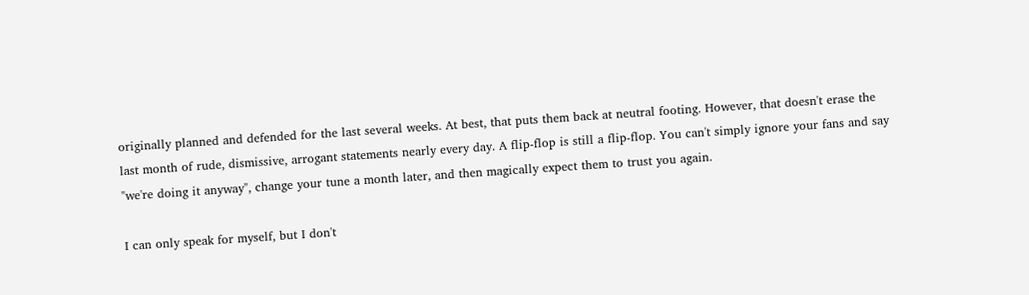originally planned and defended for the last several weeks. At best, that puts them back at neutral footing. However, that doesn't erase the last month of rude, dismissive, arrogant statements nearly every day. A flip-flop is still a flip-flop. You can't simply ignore your fans and say "we're doing it anyway", change your tune a month later, and then magically expect them to trust you again.

I can only speak for myself, but I don't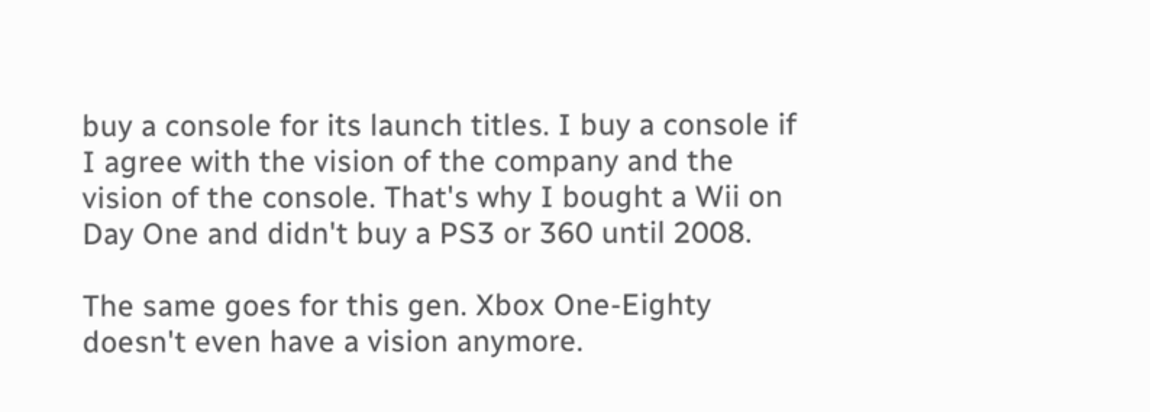buy a console for its launch titles. I buy a console if I agree with the vision of the company and the vision of the console. That's why I bought a Wii on Day One and didn't buy a PS3 or 360 until 2008.

The same goes for this gen. Xbox One-Eighty doesn't even have a vision anymore.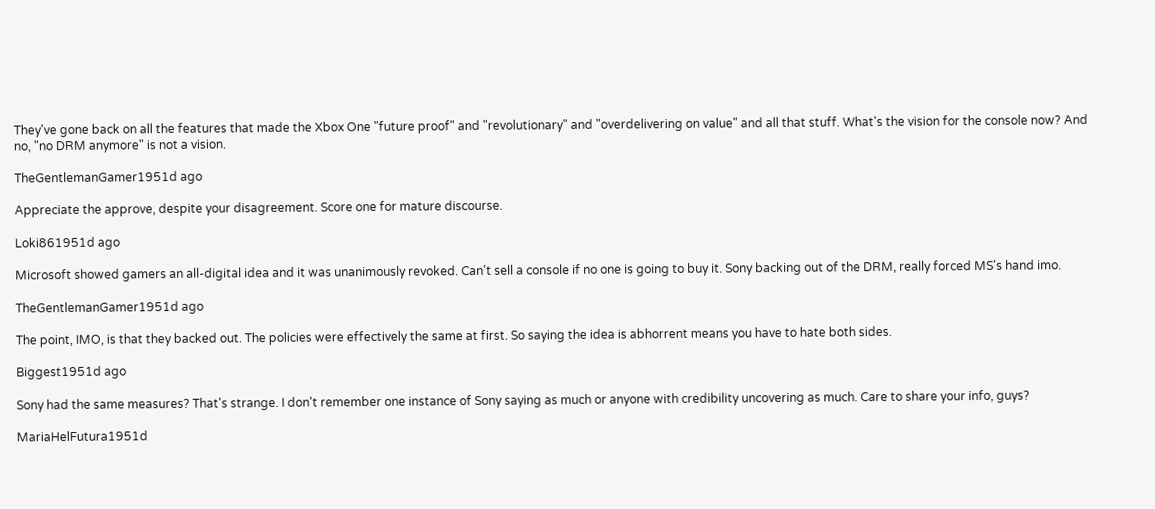They've gone back on all the features that made the Xbox One "future proof" and "revolutionary" and "overdelivering on value" and all that stuff. What's the vision for the console now? And no, "no DRM anymore" is not a vision.

TheGentlemanGamer1951d ago

Appreciate the approve, despite your disagreement. Score one for mature discourse.

Loki861951d ago

Microsoft showed gamers an all-digital idea and it was unanimously revoked. Can't sell a console if no one is going to buy it. Sony backing out of the DRM, really forced MS's hand imo.

TheGentlemanGamer1951d ago

The point, IMO, is that they backed out. The policies were effectively the same at first. So saying the idea is abhorrent means you have to hate both sides.

Biggest1951d ago

Sony had the same measures? That's strange. I don't remember one instance of Sony saying as much or anyone with credibility uncovering as much. Care to share your info, guys?

MariaHelFutura1951d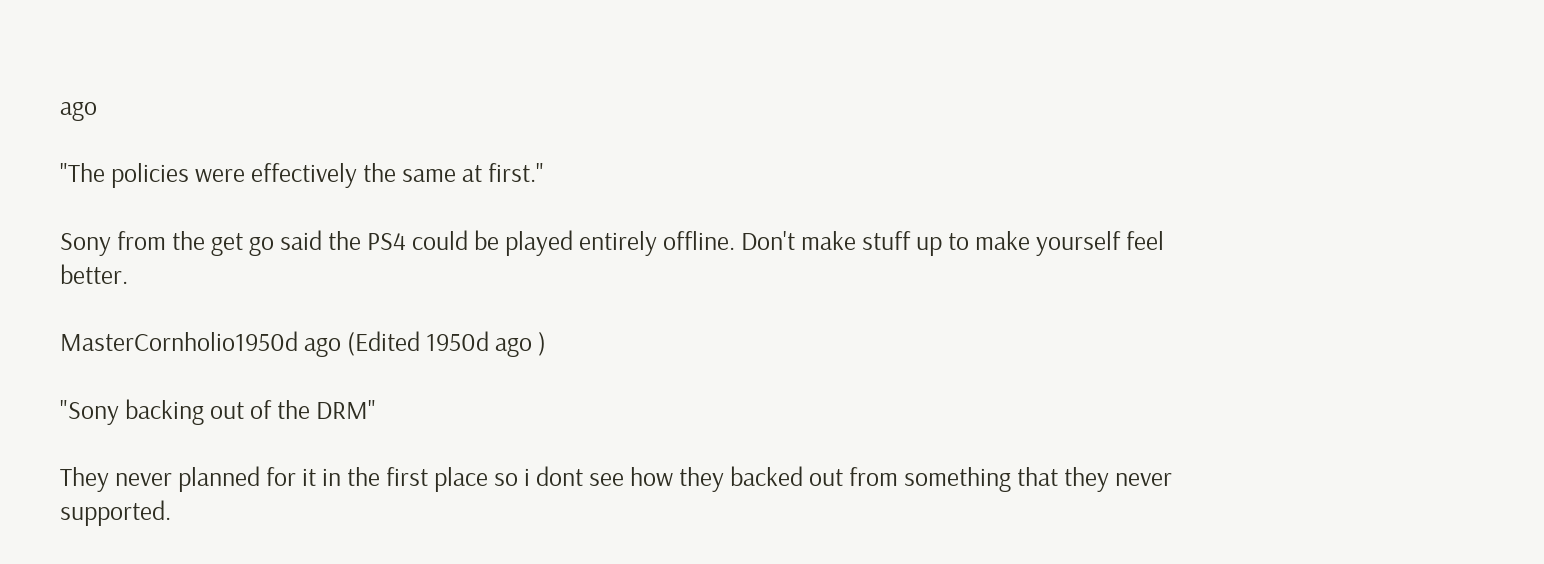ago

"The policies were effectively the same at first."

Sony from the get go said the PS4 could be played entirely offline. Don't make stuff up to make yourself feel better.

MasterCornholio1950d ago (Edited 1950d ago )

"Sony backing out of the DRM"

They never planned for it in the first place so i dont see how they backed out from something that they never supported.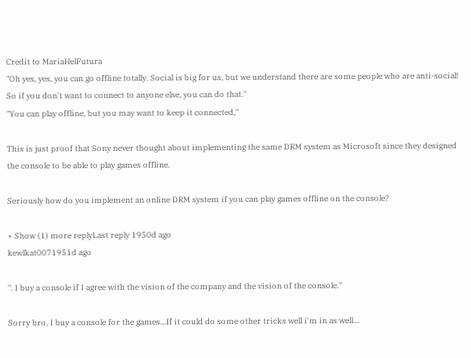Credit to MariaHelFutura
"Oh yes, yes, you can go offline totally. Social is big for us, but we understand there are some people who are anti-social! So if you don't want to connect to anyone else, you can do that."
"You can play offline, but you may want to keep it connected,"

This is just proof that Sony never thought about implementing the same DRM system as Microsoft since they designed the console to be able to play games offline.

Seriously how do you implement an online DRM system if you can play games offline on the console?

+ Show (1) more replyLast reply 1950d ago
kewlkat0071951d ago

". I buy a console if I agree with the vision of the company and the vision of the console."

Sorry bro, I buy a console for the games...If it could do some other tricks well i'm in as well...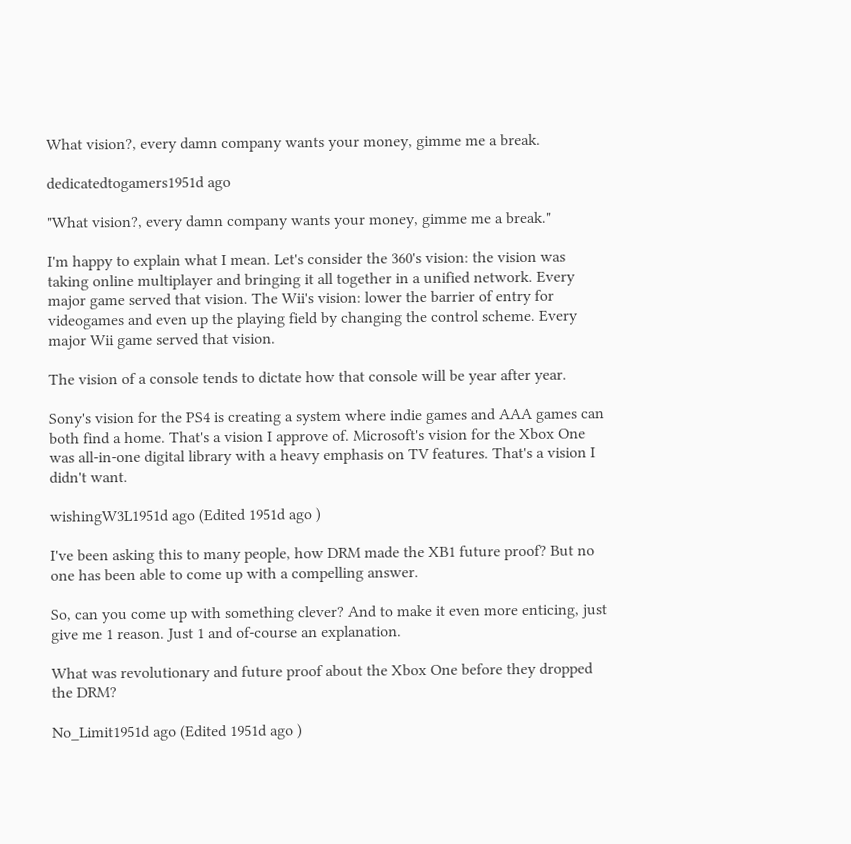What vision?, every damn company wants your money, gimme me a break.

dedicatedtogamers1951d ago

"What vision?, every damn company wants your money, gimme me a break."

I'm happy to explain what I mean. Let's consider the 360's vision: the vision was taking online multiplayer and bringing it all together in a unified network. Every major game served that vision. The Wii's vision: lower the barrier of entry for videogames and even up the playing field by changing the control scheme. Every major Wii game served that vision.

The vision of a console tends to dictate how that console will be year after year.

Sony's vision for the PS4 is creating a system where indie games and AAA games can both find a home. That's a vision I approve of. Microsoft's vision for the Xbox One was all-in-one digital library with a heavy emphasis on TV features. That's a vision I didn't want.

wishingW3L1951d ago (Edited 1951d ago )

I've been asking this to many people, how DRM made the XB1 future proof? But no one has been able to come up with a compelling answer.

So, can you come up with something clever? And to make it even more enticing, just give me 1 reason. Just 1 and of-course an explanation.

What was revolutionary and future proof about the Xbox One before they dropped the DRM?

No_Limit1951d ago (Edited 1951d ago )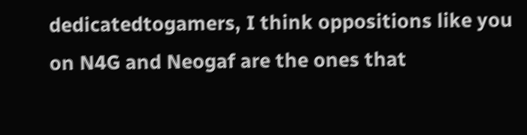dedicatedtogamers, I think oppositions like you on N4G and Neogaf are the ones that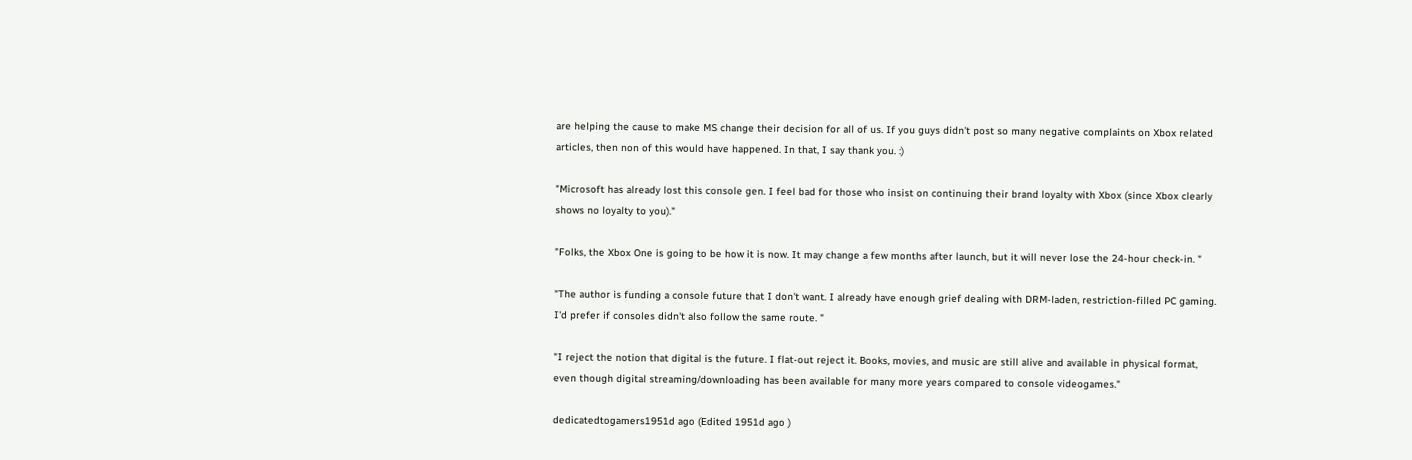are helping the cause to make MS change their decision for all of us. If you guys didn't post so many negative complaints on Xbox related articles, then non of this would have happened. In that, I say thank you. :)

"Microsoft has already lost this console gen. I feel bad for those who insist on continuing their brand loyalty with Xbox (since Xbox clearly shows no loyalty to you)."

"Folks, the Xbox One is going to be how it is now. It may change a few months after launch, but it will never lose the 24-hour check-in. "

"The author is funding a console future that I don't want. I already have enough grief dealing with DRM-laden, restriction-filled PC gaming. I'd prefer if consoles didn't also follow the same route. "

"I reject the notion that digital is the future. I flat-out reject it. Books, movies, and music are still alive and available in physical format, even though digital streaming/downloading has been available for many more years compared to console videogames."

dedicatedtogamers1951d ago (Edited 1951d ago )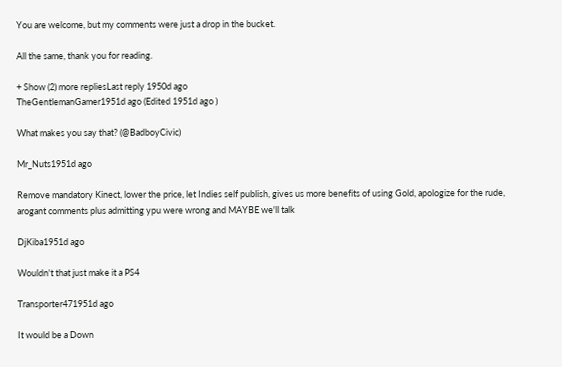You are welcome, but my comments were just a drop in the bucket.

All the same, thank you for reading.

+ Show (2) more repliesLast reply 1950d ago
TheGentlemanGamer1951d ago (Edited 1951d ago )

What makes you say that? (@BadboyCivic)

Mr_Nuts1951d ago

Remove mandatory Kinect, lower the price, let Indies self publish, gives us more benefits of using Gold, apologize for the rude, arogant comments plus admitting ypu were wrong and MAYBE we'll talk

DjKiba1951d ago

Wouldn't that just make it a PS4

Transporter471951d ago

It would be a Down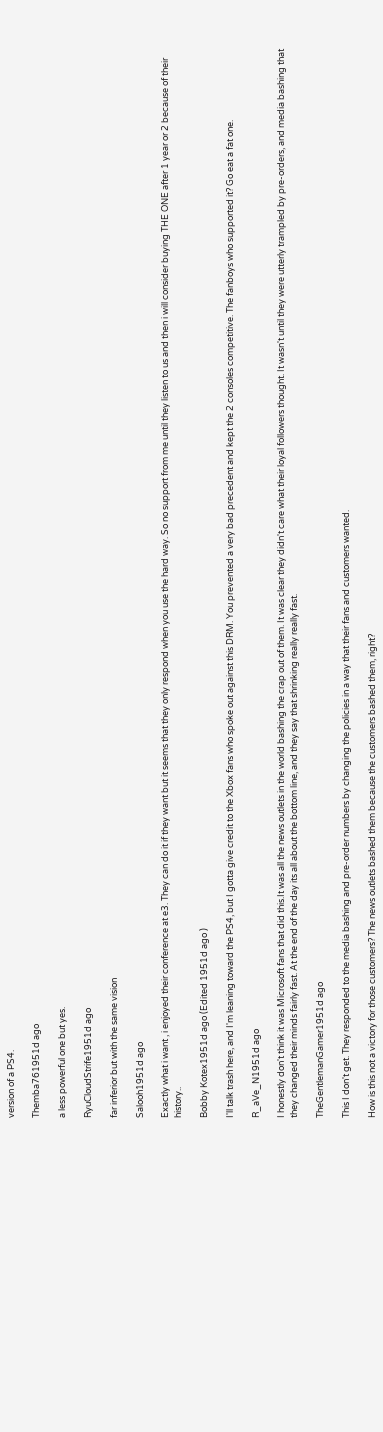version of a PS4.

Themba761951d ago

a less powerful one but yes.

RyuCloudStrife1951d ago

far inferior but with the same vision

Salooh1951d ago

Exactly what i want , i enjoyed their conference at e3. They can do it if they want but it seems that they only respond when you use the hard way. So no support from me until they listen to us and then i will consider buying THE ONE after 1 year or 2 because of their history..

Bobby Kotex1951d ago (Edited 1951d ago )

I'll talk trash here, and I'm leaning toward the PS4, but I gotta give credit to the Xbox fans who spoke out against this DRM. You prevented a very bad precedent and kept the 2 consoles competitive. The fanboys who supported it? Go eat a fat one.

R_aVe_N1951d ago

I honestly don't think it was Microsoft fans that did this.It was all the news outlets in the world bashing the crap out of them. It was clear they didn't care what their loyal followers thought. It wasn't until they were utterly trampled by pre-orders, and media bashing that they changed their minds fairly fast. At the end of the day its all about the bottom line, and they say that shrinking really really fast.

TheGentlemanGamer1951d ago

This I don't get. They responded to the media bashing and pre-order numbers by changing the policies in a way that their fans and customers wanted.

How is this not a victory for those customers? The news outlets bashed them because the customers bashed them, right?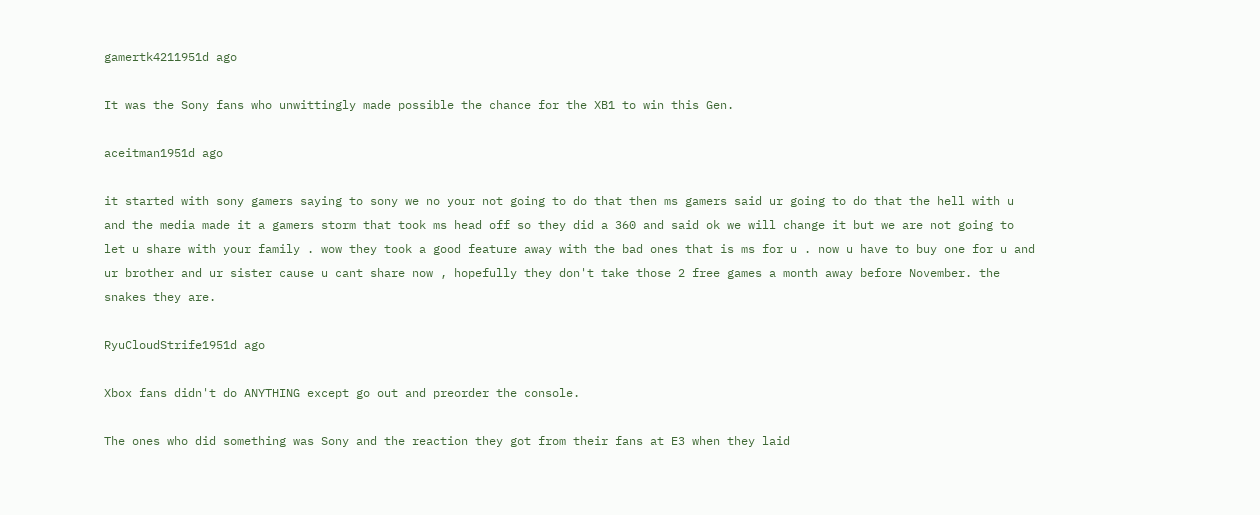gamertk4211951d ago

It was the Sony fans who unwittingly made possible the chance for the XB1 to win this Gen.

aceitman1951d ago

it started with sony gamers saying to sony we no your not going to do that then ms gamers said ur going to do that the hell with u and the media made it a gamers storm that took ms head off so they did a 360 and said ok we will change it but we are not going to let u share with your family . wow they took a good feature away with the bad ones that is ms for u . now u have to buy one for u and ur brother and ur sister cause u cant share now , hopefully they don't take those 2 free games a month away before November. the snakes they are.

RyuCloudStrife1951d ago

Xbox fans didn't do ANYTHING except go out and preorder the console.

The ones who did something was Sony and the reaction they got from their fans at E3 when they laid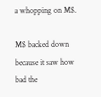a whopping on M$.

M$ backed down because it saw how bad the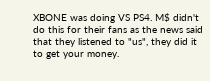XBONE was doing VS PS4. M$ didn't do this for their fans as the news said that they listened to "us", they did it to get your money.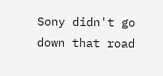Sony didn't go down that road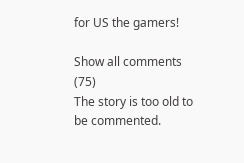for US the gamers!

Show all comments (75)
The story is too old to be commented.